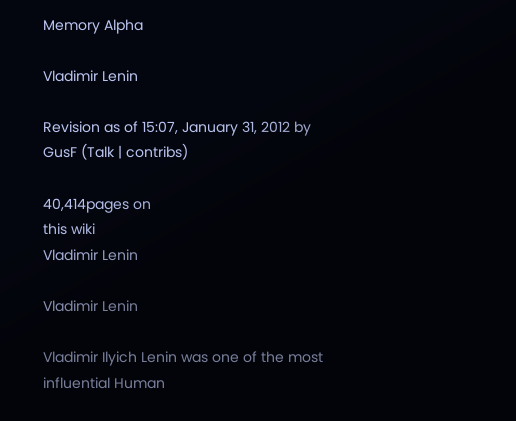Memory Alpha

Vladimir Lenin

Revision as of 15:07, January 31, 2012 by GusF (Talk | contribs)

40,414pages on
this wiki
Vladimir Lenin

Vladimir Lenin

Vladimir Ilyich Lenin was one of the most influential Human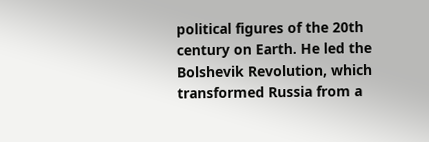political figures of the 20th century on Earth. He led the Bolshevik Revolution, which transformed Russia from a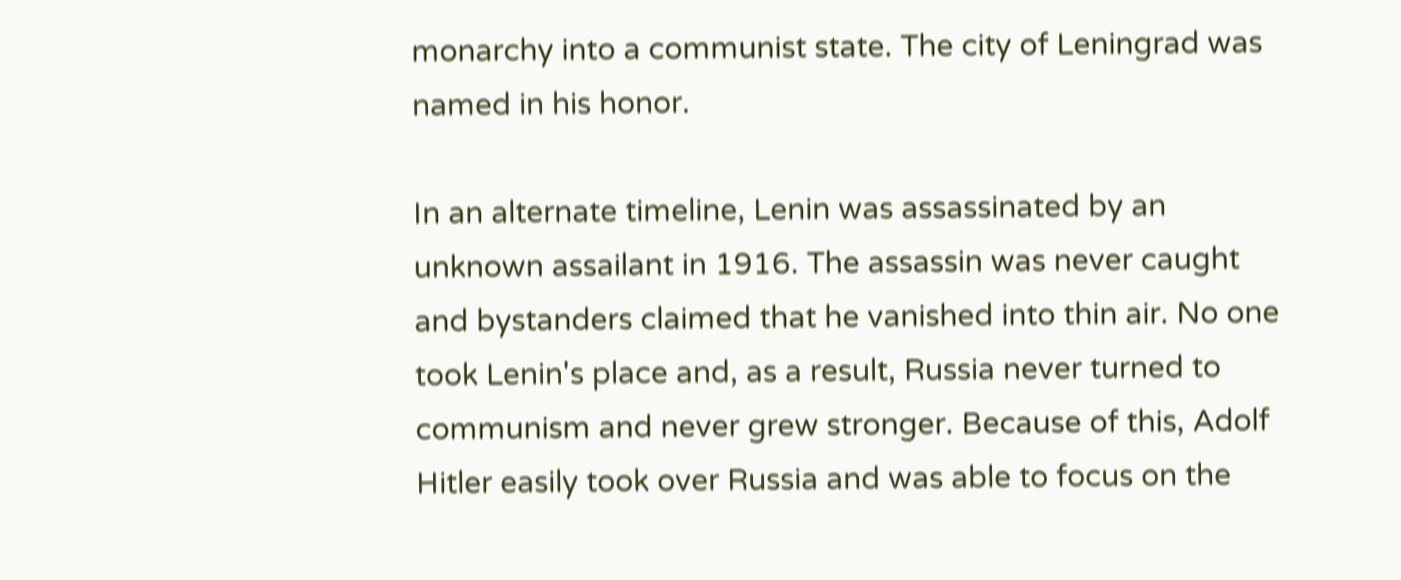monarchy into a communist state. The city of Leningrad was named in his honor.

In an alternate timeline, Lenin was assassinated by an unknown assailant in 1916. The assassin was never caught and bystanders claimed that he vanished into thin air. No one took Lenin's place and, as a result, Russia never turned to communism and never grew stronger. Because of this, Adolf Hitler easily took over Russia and was able to focus on the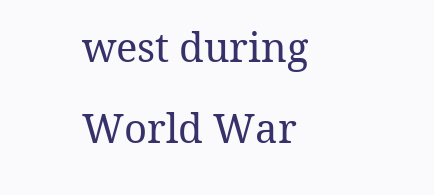west during World War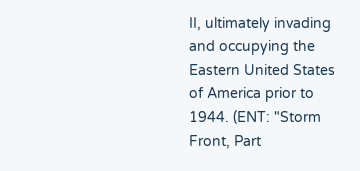II, ultimately invading and occupying the Eastern United States of America prior to 1944. (ENT: "Storm Front, Part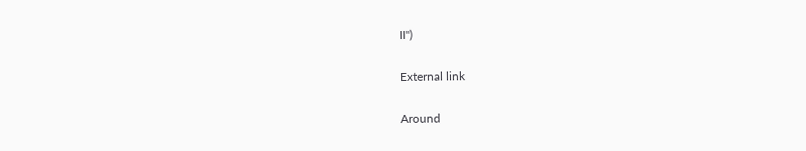II")

External link

Around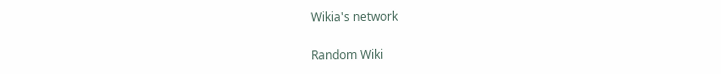Wikia's network

Random Wiki